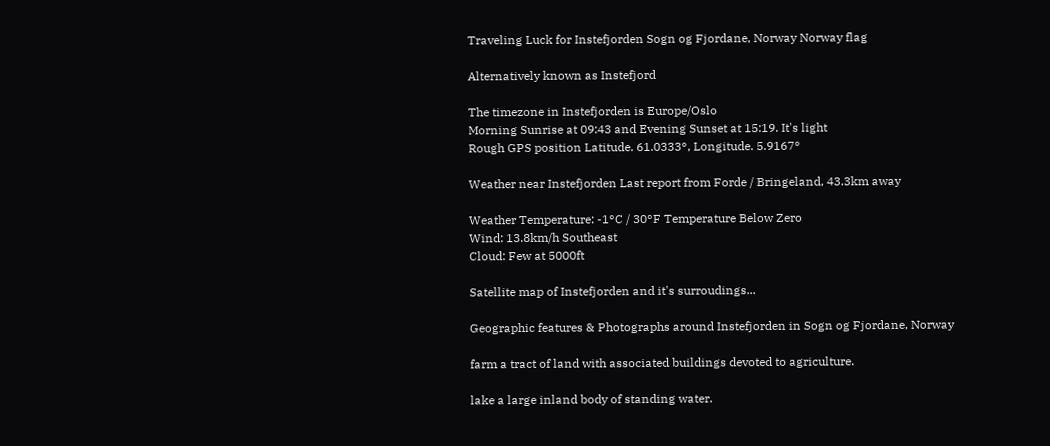Traveling Luck for Instefjorden Sogn og Fjordane, Norway Norway flag

Alternatively known as Instefjord

The timezone in Instefjorden is Europe/Oslo
Morning Sunrise at 09:43 and Evening Sunset at 15:19. It's light
Rough GPS position Latitude. 61.0333°, Longitude. 5.9167°

Weather near Instefjorden Last report from Forde / Bringeland, 43.3km away

Weather Temperature: -1°C / 30°F Temperature Below Zero
Wind: 13.8km/h Southeast
Cloud: Few at 5000ft

Satellite map of Instefjorden and it's surroudings...

Geographic features & Photographs around Instefjorden in Sogn og Fjordane, Norway

farm a tract of land with associated buildings devoted to agriculture.

lake a large inland body of standing water.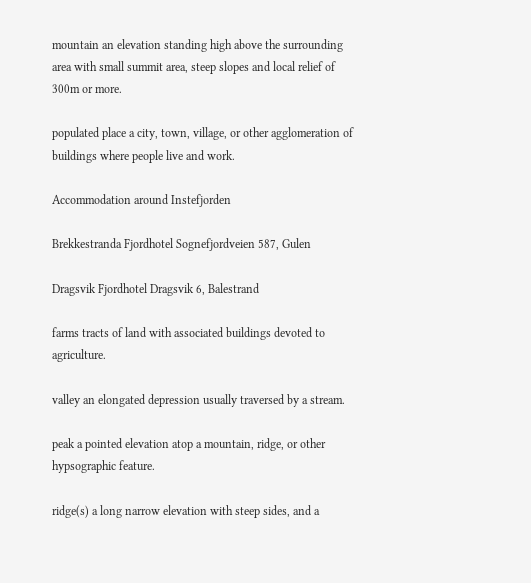mountain an elevation standing high above the surrounding area with small summit area, steep slopes and local relief of 300m or more.

populated place a city, town, village, or other agglomeration of buildings where people live and work.

Accommodation around Instefjorden

Brekkestranda Fjordhotel Sognefjordveien 587, Gulen

Dragsvik Fjordhotel Dragsvik 6, Balestrand

farms tracts of land with associated buildings devoted to agriculture.

valley an elongated depression usually traversed by a stream.

peak a pointed elevation atop a mountain, ridge, or other hypsographic feature.

ridge(s) a long narrow elevation with steep sides, and a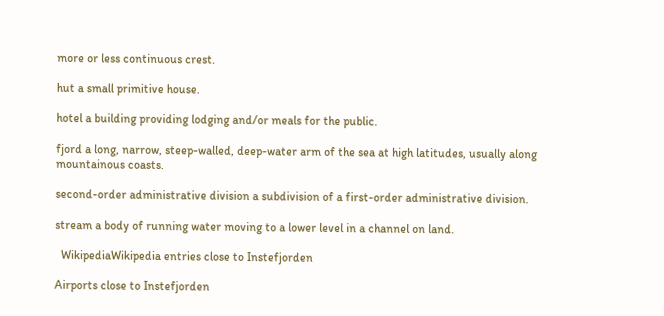more or less continuous crest.

hut a small primitive house.

hotel a building providing lodging and/or meals for the public.

fjord a long, narrow, steep-walled, deep-water arm of the sea at high latitudes, usually along mountainous coasts.

second-order administrative division a subdivision of a first-order administrative division.

stream a body of running water moving to a lower level in a channel on land.

  WikipediaWikipedia entries close to Instefjorden

Airports close to Instefjorden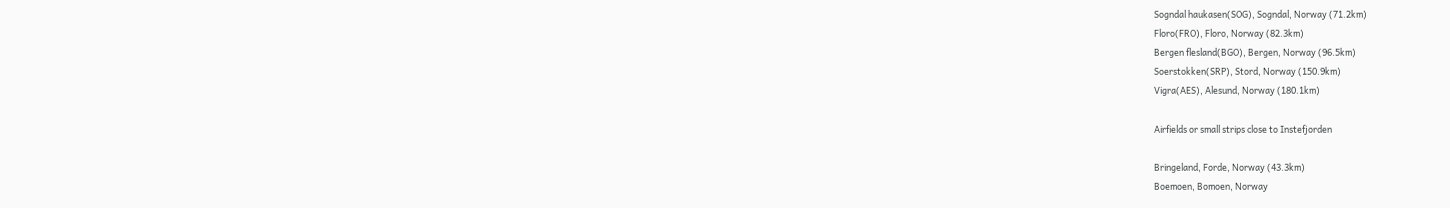Sogndal haukasen(SOG), Sogndal, Norway (71.2km)
Floro(FRO), Floro, Norway (82.3km)
Bergen flesland(BGO), Bergen, Norway (96.5km)
Soerstokken(SRP), Stord, Norway (150.9km)
Vigra(AES), Alesund, Norway (180.1km)

Airfields or small strips close to Instefjorden

Bringeland, Forde, Norway (43.3km)
Boemoen, Bomoen, Norway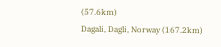(57.6km)
Dagali, Dagli, Norway (167.2km)